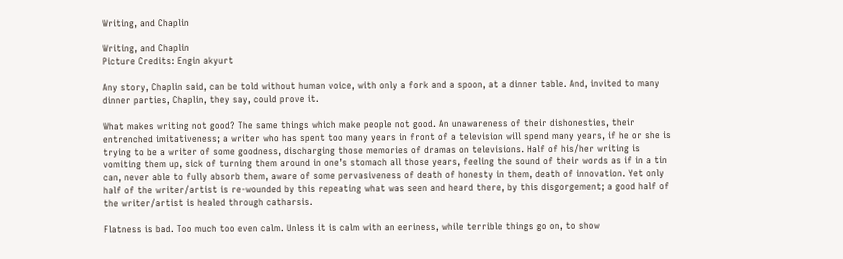Writing, and Chaplin

Writing, and Chaplin
Picture Credits: Engin akyurt

Any story, Chaplin said, can be told without human voice, with only a fork and a spoon, at a dinner table. And, invited to many dinner parties, Chaplin, they say, could prove it.

What makes writing not good? The same things which make people not good. An unawareness of their dishonesties, their entrenched imitativeness; a writer who has spent too many years in front of a television will spend many years, if he or she is trying to be a writer of some goodness, discharging those memories of dramas on televisions. Half of his/her writing is vomiting them up, sick of turning them around in one’s stomach all those years, feeling the sound of their words as if in a tin can, never able to fully absorb them, aware of some pervasiveness of death of honesty in them, death of innovation. Yet only half of the writer/artist is re-wounded by this repeating what was seen and heard there, by this disgorgement; a good half of the writer/artist is healed through catharsis.

Flatness is bad. Too much too even calm. Unless it is calm with an eeriness, while terrible things go on, to show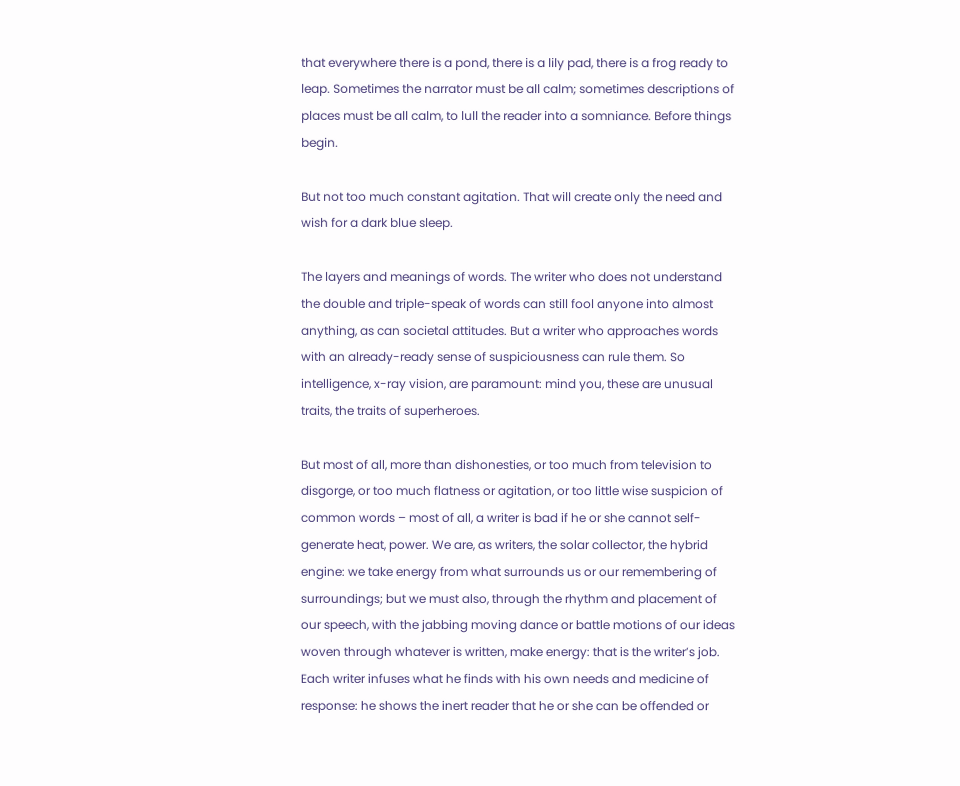that everywhere there is a pond, there is a lily pad, there is a frog ready to leap. Sometimes the narrator must be all calm; sometimes descriptions of places must be all calm, to lull the reader into a somniance. Before things begin.

But not too much constant agitation. That will create only the need and wish for a dark blue sleep.

The layers and meanings of words. The writer who does not understand the double and triple-speak of words can still fool anyone into almost anything, as can societal attitudes. But a writer who approaches words with an already-ready sense of suspiciousness can rule them. So intelligence, x-ray vision, are paramount: mind you, these are unusual traits, the traits of superheroes.

But most of all, more than dishonesties, or too much from television to disgorge, or too much flatness or agitation, or too little wise suspicion of common words – most of all, a writer is bad if he or she cannot self-generate heat, power. We are, as writers, the solar collector, the hybrid engine: we take energy from what surrounds us or our remembering of surroundings; but we must also, through the rhythm and placement of our speech, with the jabbing moving dance or battle motions of our ideas woven through whatever is written, make energy: that is the writer’s job. Each writer infuses what he finds with his own needs and medicine of response: he shows the inert reader that he or she can be offended or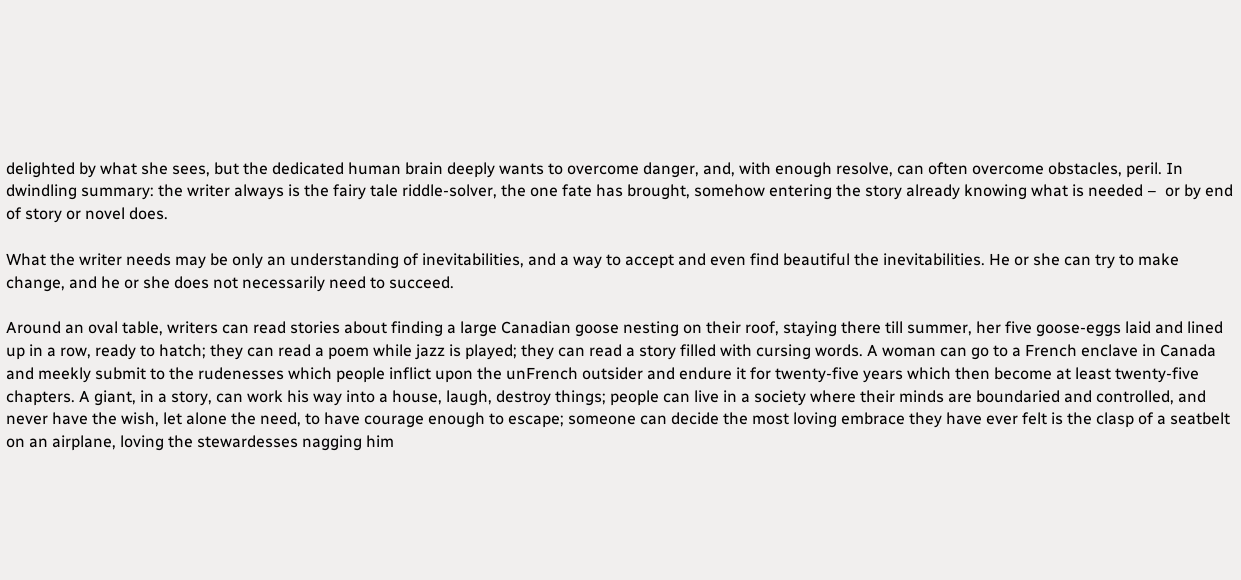delighted by what she sees, but the dedicated human brain deeply wants to overcome danger, and, with enough resolve, can often overcome obstacles, peril. In dwindling summary: the writer always is the fairy tale riddle-solver, the one fate has brought, somehow entering the story already knowing what is needed –  or by end of story or novel does.

What the writer needs may be only an understanding of inevitabilities, and a way to accept and even find beautiful the inevitabilities. He or she can try to make change, and he or she does not necessarily need to succeed.

Around an oval table, writers can read stories about finding a large Canadian goose nesting on their roof, staying there till summer, her five goose-eggs laid and lined up in a row, ready to hatch; they can read a poem while jazz is played; they can read a story filled with cursing words. A woman can go to a French enclave in Canada and meekly submit to the rudenesses which people inflict upon the unFrench outsider and endure it for twenty-five years which then become at least twenty-five chapters. A giant, in a story, can work his way into a house, laugh, destroy things; people can live in a society where their minds are boundaried and controlled, and never have the wish, let alone the need, to have courage enough to escape; someone can decide the most loving embrace they have ever felt is the clasp of a seatbelt on an airplane, loving the stewardesses nagging him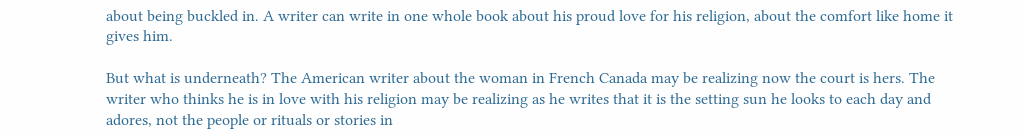about being buckled in. A writer can write in one whole book about his proud love for his religion, about the comfort like home it gives him.

But what is underneath? The American writer about the woman in French Canada may be realizing now the court is hers. The writer who thinks he is in love with his religion may be realizing as he writes that it is the setting sun he looks to each day and adores, not the people or rituals or stories in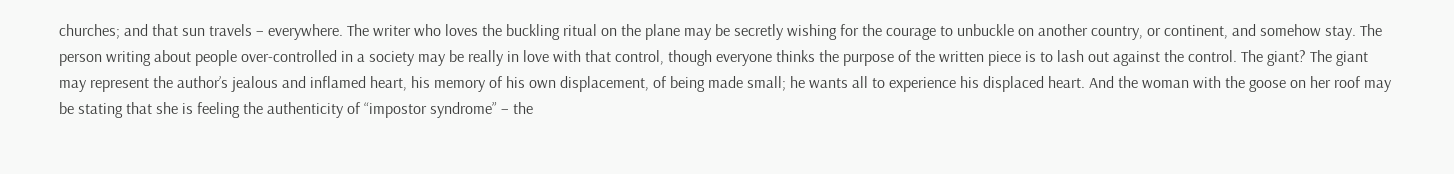churches; and that sun travels – everywhere. The writer who loves the buckling ritual on the plane may be secretly wishing for the courage to unbuckle on another country, or continent, and somehow stay. The person writing about people over-controlled in a society may be really in love with that control, though everyone thinks the purpose of the written piece is to lash out against the control. The giant? The giant may represent the author’s jealous and inflamed heart, his memory of his own displacement, of being made small; he wants all to experience his displaced heart. And the woman with the goose on her roof may be stating that she is feeling the authenticity of “impostor syndrome” – the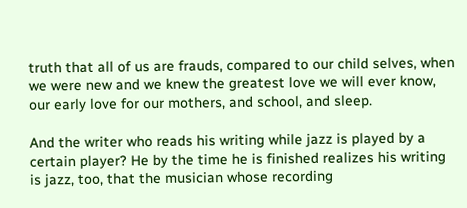truth that all of us are frauds, compared to our child selves, when we were new and we knew the greatest love we will ever know, our early love for our mothers, and school, and sleep.

And the writer who reads his writing while jazz is played by a certain player? He by the time he is finished realizes his writing is jazz, too, that the musician whose recording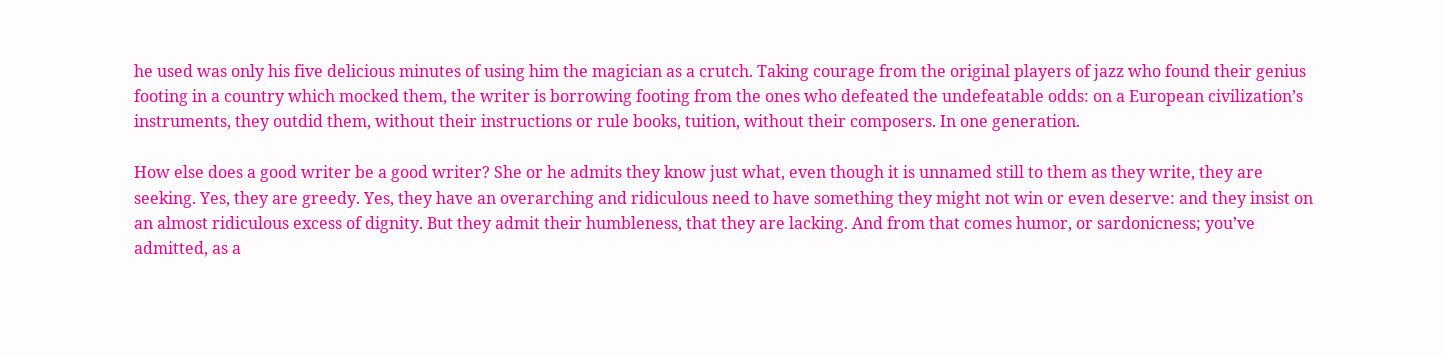he used was only his five delicious minutes of using him the magician as a crutch. Taking courage from the original players of jazz who found their genius footing in a country which mocked them, the writer is borrowing footing from the ones who defeated the undefeatable odds: on a European civilization’s instruments, they outdid them, without their instructions or rule books, tuition, without their composers. In one generation.

How else does a good writer be a good writer? She or he admits they know just what, even though it is unnamed still to them as they write, they are seeking. Yes, they are greedy. Yes, they have an overarching and ridiculous need to have something they might not win or even deserve: and they insist on an almost ridiculous excess of dignity. But they admit their humbleness, that they are lacking. And from that comes humor, or sardonicness; you’ve admitted, as a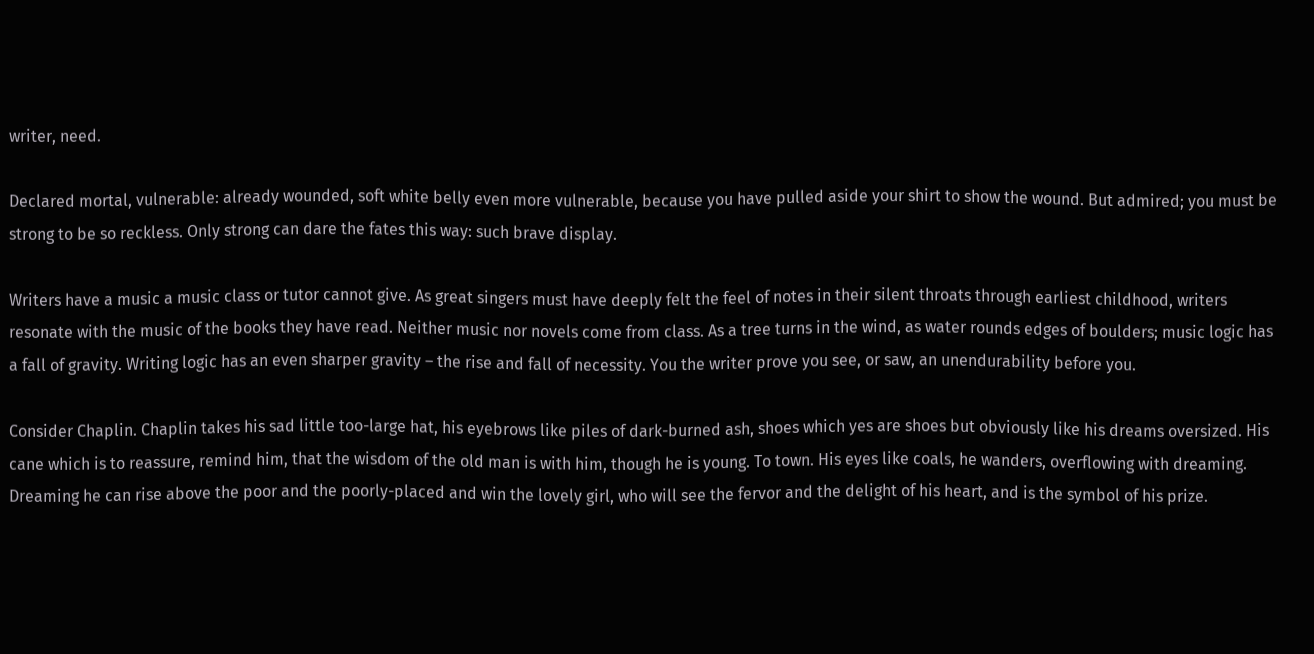writer, need.

Declared mortal, vulnerable: already wounded, soft white belly even more vulnerable, because you have pulled aside your shirt to show the wound. But admired; you must be strong to be so reckless. Only strong can dare the fates this way: such brave display.

Writers have a music a music class or tutor cannot give. As great singers must have deeply felt the feel of notes in their silent throats through earliest childhood, writers resonate with the music of the books they have read. Neither music nor novels come from class. As a tree turns in the wind, as water rounds edges of boulders; music logic has a fall of gravity. Writing logic has an even sharper gravity – the rise and fall of necessity. You the writer prove you see, or saw, an unendurability before you.

Consider Chaplin. Chaplin takes his sad little too-large hat, his eyebrows like piles of dark-burned ash, shoes which yes are shoes but obviously like his dreams oversized. His cane which is to reassure, remind him, that the wisdom of the old man is with him, though he is young. To town. His eyes like coals, he wanders, overflowing with dreaming. Dreaming he can rise above the poor and the poorly-placed and win the lovely girl, who will see the fervor and the delight of his heart, and is the symbol of his prize.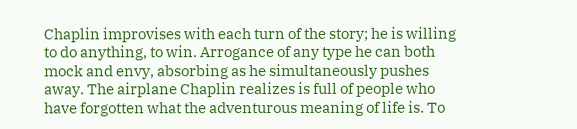Chaplin improvises with each turn of the story; he is willing to do anything, to win. Arrogance of any type he can both mock and envy, absorbing as he simultaneously pushes away. The airplane Chaplin realizes is full of people who have forgotten what the adventurous meaning of life is. To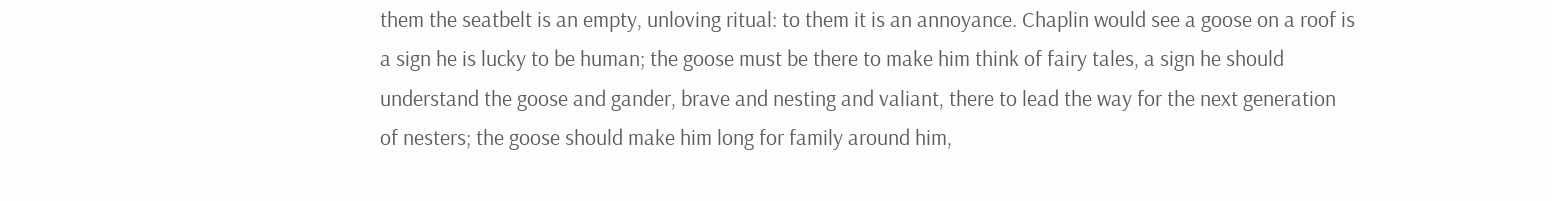them the seatbelt is an empty, unloving ritual: to them it is an annoyance. Chaplin would see a goose on a roof is a sign he is lucky to be human; the goose must be there to make him think of fairy tales, a sign he should understand the goose and gander, brave and nesting and valiant, there to lead the way for the next generation of nesters; the goose should make him long for family around him,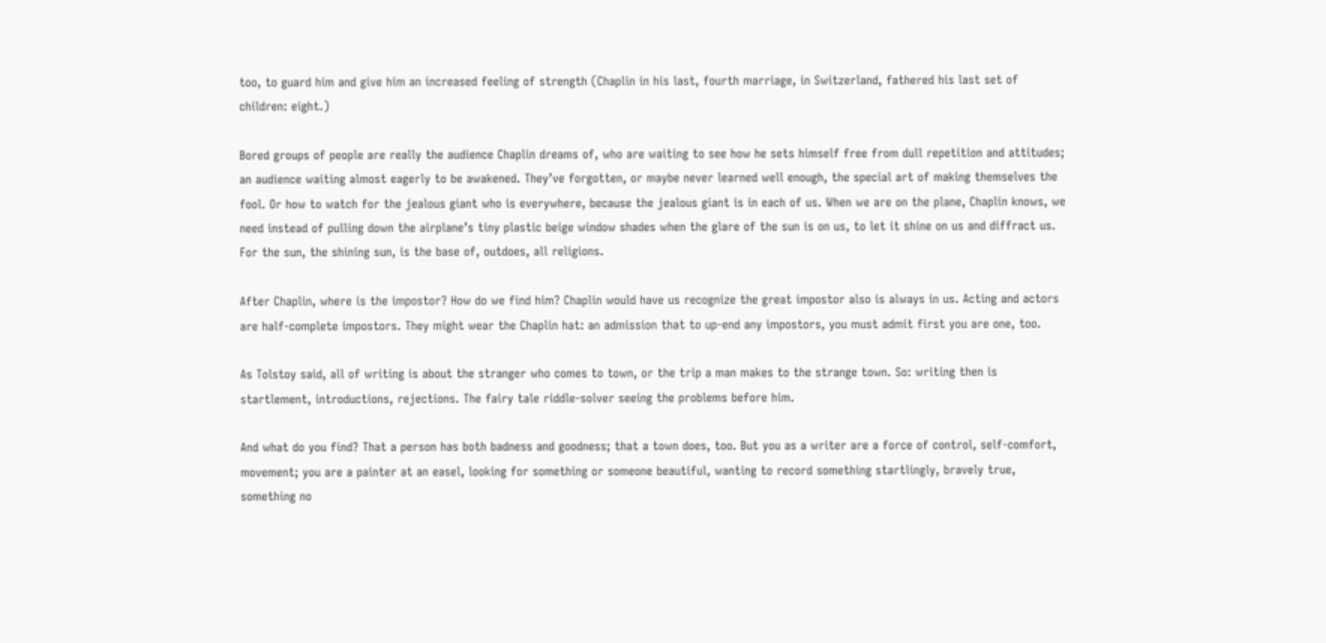too, to guard him and give him an increased feeling of strength (Chaplin in his last, fourth marriage, in Switzerland, fathered his last set of children: eight.)

Bored groups of people are really the audience Chaplin dreams of, who are waiting to see how he sets himself free from dull repetition and attitudes; an audience waiting almost eagerly to be awakened. They’ve forgotten, or maybe never learned well enough, the special art of making themselves the fool. Or how to watch for the jealous giant who is everywhere, because the jealous giant is in each of us. When we are on the plane, Chaplin knows, we need instead of pulling down the airplane’s tiny plastic beige window shades when the glare of the sun is on us, to let it shine on us and diffract us. For the sun, the shining sun, is the base of, outdoes, all religions.

After Chaplin, where is the impostor? How do we find him? Chaplin would have us recognize the great impostor also is always in us. Acting and actors are half-complete impostors. They might wear the Chaplin hat: an admission that to up-end any impostors, you must admit first you are one, too.

As Tolstoy said, all of writing is about the stranger who comes to town, or the trip a man makes to the strange town. So: writing then is startlement, introductions, rejections. The fairy tale riddle-solver seeing the problems before him.

And what do you find? That a person has both badness and goodness; that a town does, too. But you as a writer are a force of control, self-comfort, movement; you are a painter at an easel, looking for something or someone beautiful, wanting to record something startlingly, bravely true, something no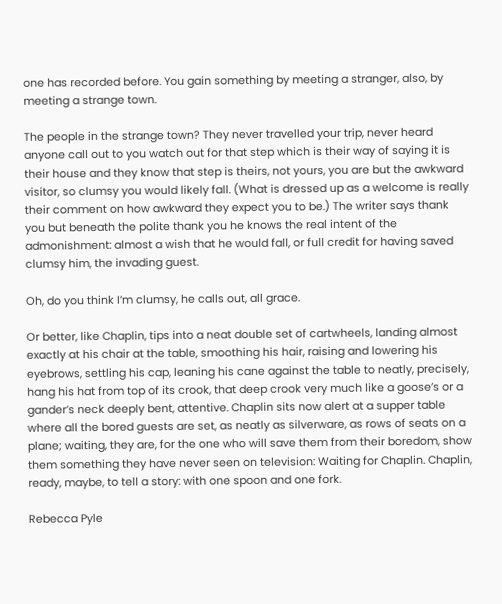one has recorded before. You gain something by meeting a stranger, also, by meeting a strange town.

The people in the strange town? They never travelled your trip, never heard anyone call out to you watch out for that step which is their way of saying it is their house and they know that step is theirs, not yours, you are but the awkward visitor, so clumsy you would likely fall. (What is dressed up as a welcome is really their comment on how awkward they expect you to be.) The writer says thank you but beneath the polite thank you he knows the real intent of the admonishment: almost a wish that he would fall, or full credit for having saved clumsy him, the invading guest.

Oh, do you think I’m clumsy, he calls out, all grace.

Or better, like Chaplin, tips into a neat double set of cartwheels, landing almost exactly at his chair at the table, smoothing his hair, raising and lowering his eyebrows, settling his cap, leaning his cane against the table to neatly, precisely, hang his hat from top of its crook, that deep crook very much like a goose’s or a gander’s neck deeply bent, attentive. Chaplin sits now alert at a supper table where all the bored guests are set, as neatly as silverware, as rows of seats on a plane; waiting, they are, for the one who will save them from their boredom, show them something they have never seen on television: Waiting for Chaplin. Chaplin, ready, maybe, to tell a story: with one spoon and one fork.

Rebecca Pyle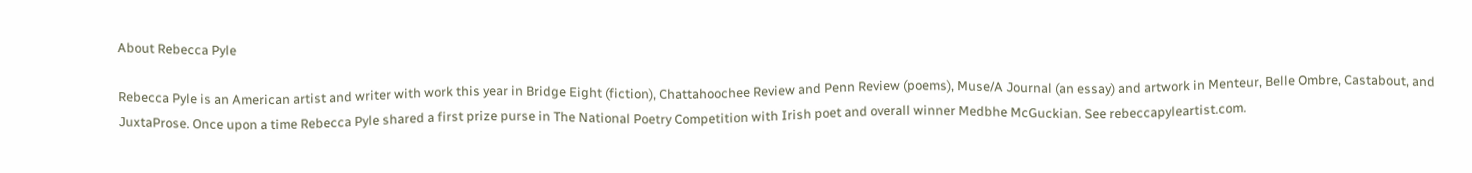About Rebecca Pyle

Rebecca Pyle is an American artist and writer with work this year in Bridge Eight (fiction), Chattahoochee Review and Penn Review (poems), Muse/A Journal (an essay) and artwork in Menteur, Belle Ombre, Castabout, and JuxtaProse. Once upon a time Rebecca Pyle shared a first prize purse in The National Poetry Competition with Irish poet and overall winner Medbhe McGuckian. See rebeccapyleartist.com.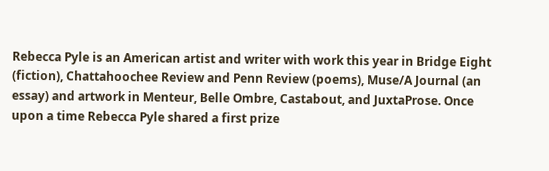Rebecca Pyle is an American artist and writer with work this year in Bridge Eight (fiction), Chattahoochee Review and Penn Review (poems), Muse/A Journal (an essay) and artwork in Menteur, Belle Ombre, Castabout, and JuxtaProse. Once upon a time Rebecca Pyle shared a first prize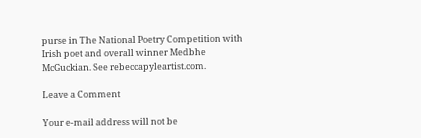purse in The National Poetry Competition with Irish poet and overall winner Medbhe McGuckian. See rebeccapyleartist.com.

Leave a Comment

Your e-mail address will not be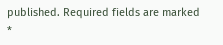published. Required fields are marked *